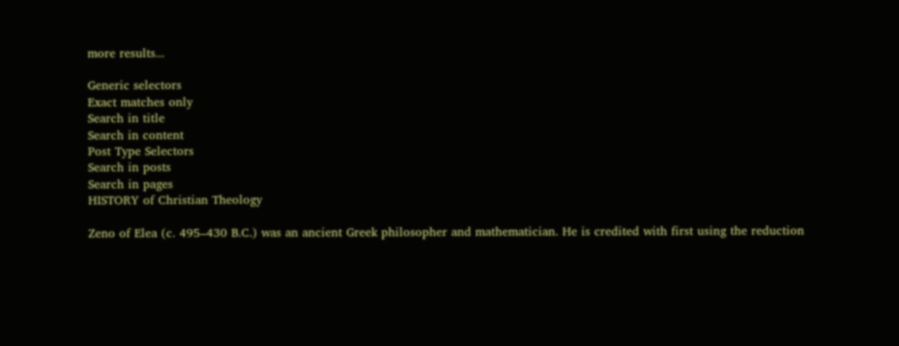more results...

Generic selectors
Exact matches only
Search in title
Search in content
Post Type Selectors
Search in posts
Search in pages
HISTORY of Christian Theology

Zeno of Elea (c. 495–430 B.C.) was an ancient Greek philosopher and mathematician. He is credited with first using the reduction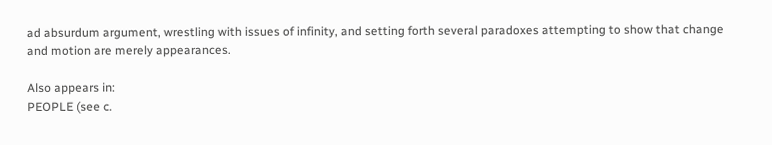ad absurdum argument, wrestling with issues of infinity, and setting forth several paradoxes attempting to show that change and motion are merely appearances.

Also appears in:
PEOPLE (see c.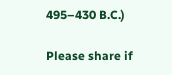495–430 B.C.)

Please share if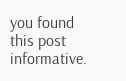you found this post informative.